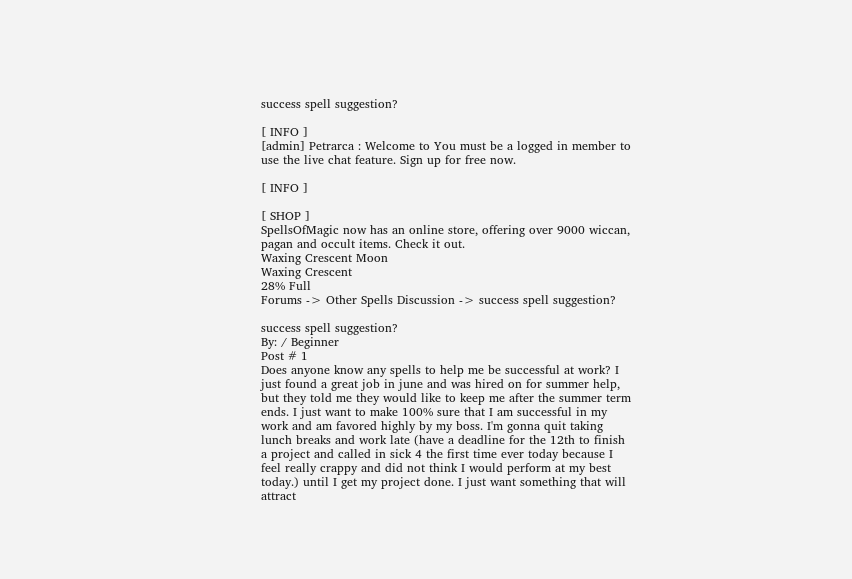success spell suggestion?

[ INFO ]
[admin] Petrarca : Welcome to You must be a logged in member to use the live chat feature. Sign up for free now.

[ INFO ]

[ SHOP ]
SpellsOfMagic now has an online store, offering over 9000 wiccan, pagan and occult items. Check it out.
Waxing Crescent Moon
Waxing Crescent
28% Full
Forums -> Other Spells Discussion -> success spell suggestion?

success spell suggestion?
By: / Beginner
Post # 1
Does anyone know any spells to help me be successful at work? I just found a great job in june and was hired on for summer help, but they told me they would like to keep me after the summer term ends. I just want to make 100% sure that I am successful in my work and am favored highly by my boss. I'm gonna quit taking lunch breaks and work late (have a deadline for the 12th to finish a project and called in sick 4 the first time ever today because I feel really crappy and did not think I would perform at my best today.) until I get my project done. I just want something that will attract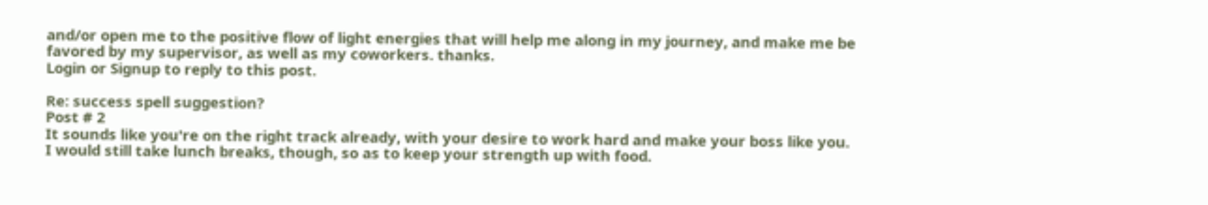and/or open me to the positive flow of light energies that will help me along in my journey, and make me be favored by my supervisor, as well as my coworkers. thanks.
Login or Signup to reply to this post.

Re: success spell suggestion?
Post # 2
It sounds like you're on the right track already, with your desire to work hard and make your boss like you. I would still take lunch breaks, though, so as to keep your strength up with food.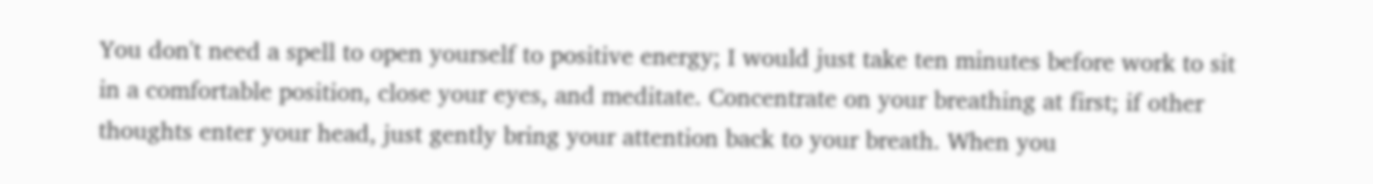You don't need a spell to open yourself to positive energy; I would just take ten minutes before work to sit in a comfortable position, close your eyes, and meditate. Concentrate on your breathing at first; if other thoughts enter your head, just gently bring your attention back to your breath. When you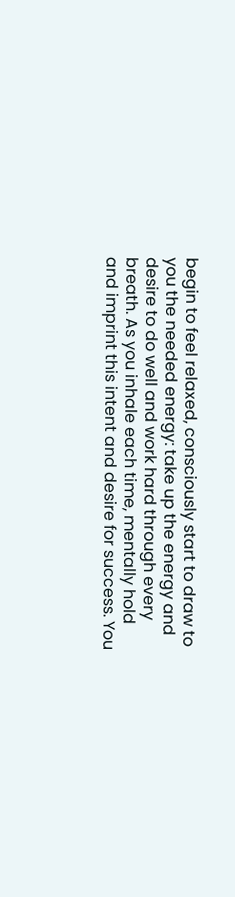begin to feel relaxed, consciously start to draw to you the needed energy: take up the energy and desire to do well and work hard through every breath. As you inhale each time, mentally hold and imprint this intent and desire for success. You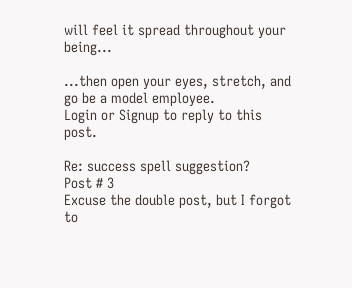will feel it spread throughout your being...

...then open your eyes, stretch, and go be a model employee.
Login or Signup to reply to this post.

Re: success spell suggestion?
Post # 3
Excuse the double post, but I forgot to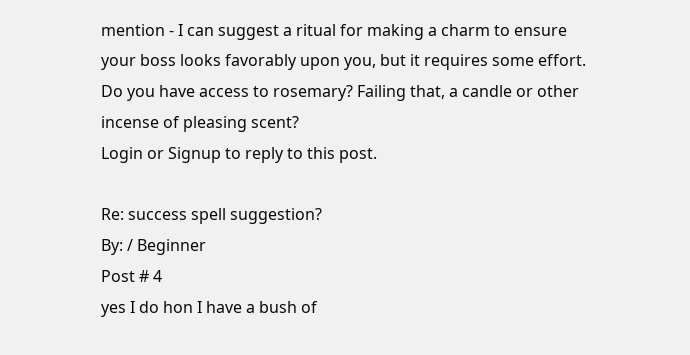mention - I can suggest a ritual for making a charm to ensure your boss looks favorably upon you, but it requires some effort. Do you have access to rosemary? Failing that, a candle or other incense of pleasing scent?
Login or Signup to reply to this post.

Re: success spell suggestion?
By: / Beginner
Post # 4
yes I do hon I have a bush of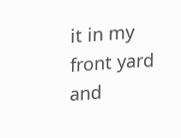it in my front yard and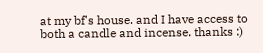at my bf's house. and I have access to both a candle and incense. thanks :)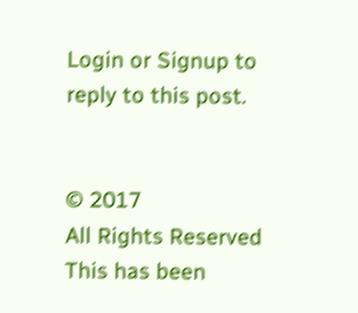Login or Signup to reply to this post.


© 2017
All Rights Reserved
This has been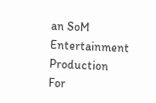an SoM Entertainment Production
For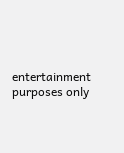entertainment purposes only